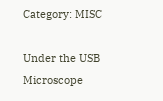Category: MISC

Under the USB Microscope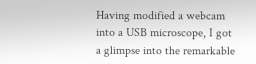Having modified a webcam into a USB microscope, I got a glimpse into the remarkable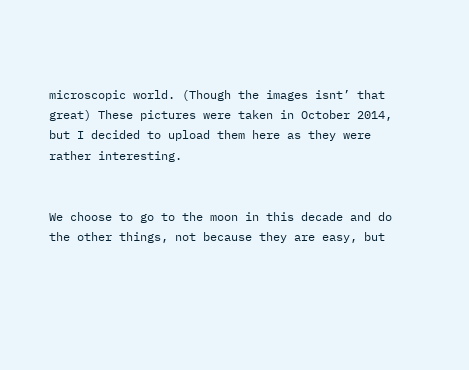microscopic world. (Though the images isnt’ that great) These pictures were taken in October 2014, but I decided to upload them here as they were rather interesting.


We choose to go to the moon in this decade and do the other things, not because they are easy, but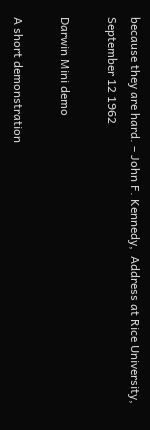because they are hard. – John F. Kennedy,  Address at Rice University, September 12 1962

Darwin Mini demo

A short demonstration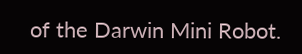of the Darwin Mini Robot.